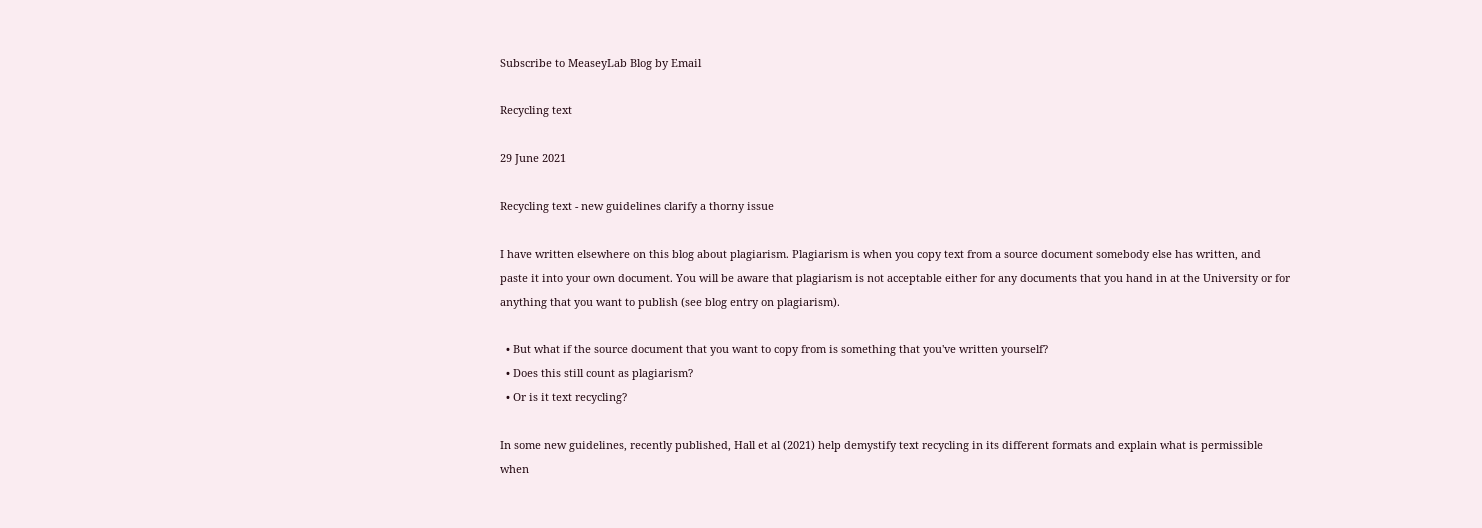Subscribe to MeaseyLab Blog by Email

Recycling text

29 June 2021

Recycling text - new guidelines clarify a thorny issue

I have written elsewhere on this blog about plagiarism. Plagiarism is when you copy text from a source document somebody else has written, and paste it into your own document. You will be aware that plagiarism is not acceptable either for any documents that you hand in at the University or for anything that you want to publish (see blog entry on plagiarism).

  • But what if the source document that you want to copy from is something that you've written yourself?
  • Does this still count as plagiarism?
  • Or is it text recycling?

In some new guidelines, recently published, Hall et al (2021) help demystify text recycling in its different formats and explain what is permissible when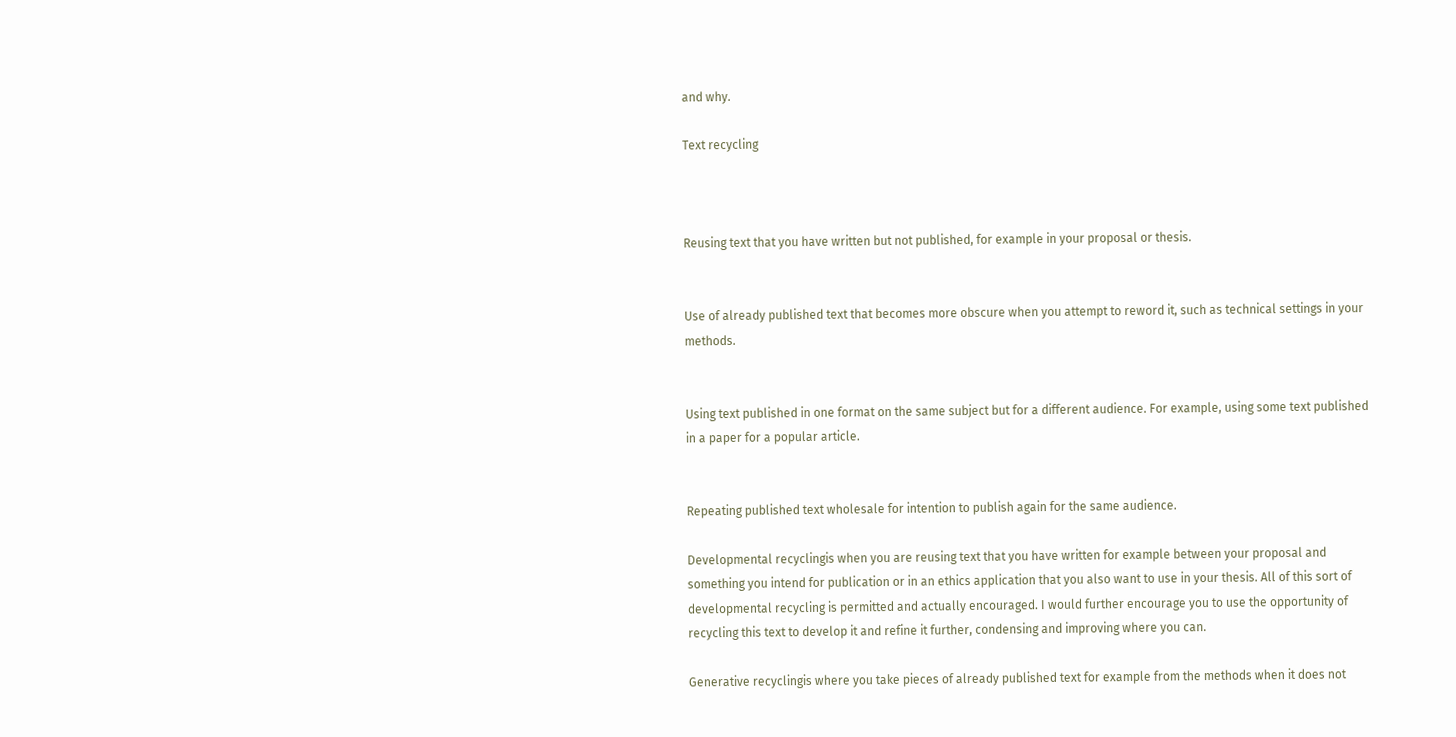and why.

Text recycling



Reusing text that you have written but not published, for example in your proposal or thesis.


Use of already published text that becomes more obscure when you attempt to reword it, such as technical settings in your methods.


Using text published in one format on the same subject but for a different audience. For example, using some text published in a paper for a popular article.


Repeating published text wholesale for intention to publish again for the same audience.

Developmental recyclingis when you are reusing text that you have written for example between your proposal and something you intend for publication or in an ethics application that you also want to use in your thesis. All of this sort of developmental recycling is permitted and actually encouraged. I would further encourage you to use the opportunity of recycling this text to develop it and refine it further, condensing and improving where you can.

Generative recyclingis where you take pieces of already published text for example from the methods when it does not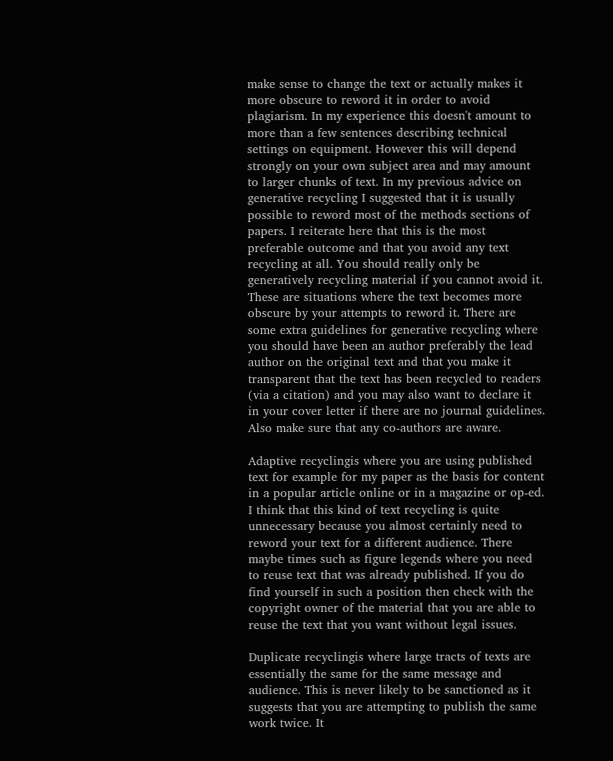make sense to change the text or actually makes it more obscure to reword it in order to avoid plagiarism. In my experience this doesn't amount to more than a few sentences describing technical settings on equipment. However this will depend strongly on your own subject area and may amount to larger chunks of text. In my previous advice on generative recycling I suggested that it is usually possible to reword most of the methods sections of papers. I reiterate here that this is the most preferable outcome and that you avoid any text recycling at all. You should really only be generatively recycling material if you cannot avoid it. These are situations where the text becomes more obscure by your attempts to reword it. There are some extra guidelines for generative recycling where you should have been an author preferably the lead author on the original text and that you make it transparent that the text has been recycled to readers (via a citation) and you may also want to declare it in your cover letter if there are no journal guidelines. Also make sure that any co-authors are aware.

Adaptive recyclingis where you are using published text for example for my paper as the basis for content in a popular article online or in a magazine or op-ed. I think that this kind of text recycling is quite unnecessary because you almost certainly need to reword your text for a different audience. There maybe times such as figure legends where you need to reuse text that was already published. If you do find yourself in such a position then check with the copyright owner of the material that you are able to reuse the text that you want without legal issues.

Duplicate recyclingis where large tracts of texts are essentially the same for the same message and audience. This is never likely to be sanctioned as it suggests that you are attempting to publish the same work twice. It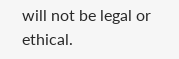will not be legal or ethical.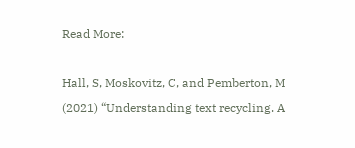Read More:

Hall, S, Moskovitz, C, and Pemberton, M (2021) “Understanding text recycling. A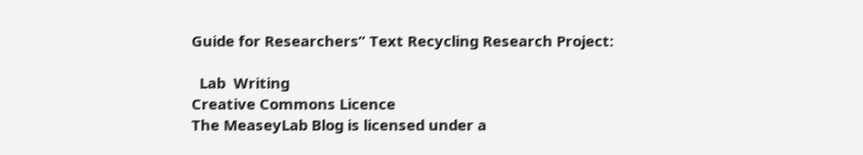Guide for Researchers” Text Recycling Research Project:

  Lab  Writing
Creative Commons Licence
The MeaseyLab Blog is licensed under a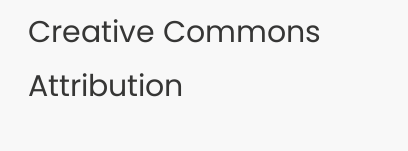Creative Commons Attribution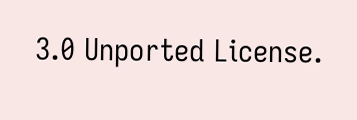3.0 Unported License.